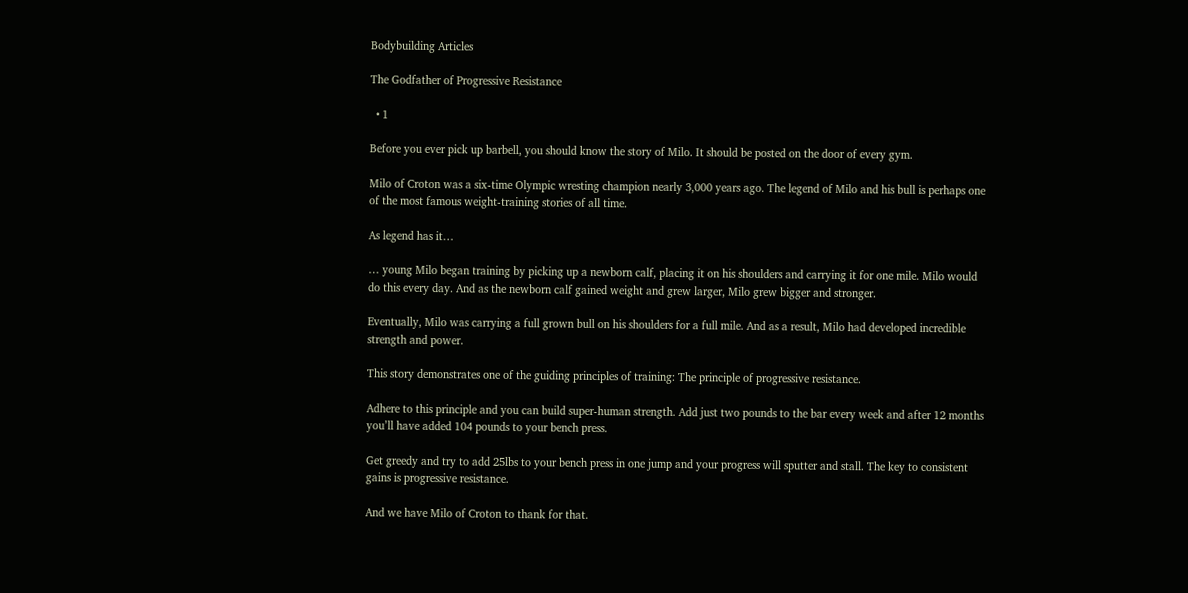Bodybuilding Articles

The Godfather of Progressive Resistance

  • 1

Before you ever pick up barbell, you should know the story of Milo. It should be posted on the door of every gym.

Milo of Croton was a six-time Olympic wresting champion nearly 3,000 years ago. The legend of Milo and his bull is perhaps one of the most famous weight-training stories of all time.

As legend has it…

… young Milo began training by picking up a newborn calf, placing it on his shoulders and carrying it for one mile. Milo would do this every day. And as the newborn calf gained weight and grew larger, Milo grew bigger and stronger.

Eventually, Milo was carrying a full grown bull on his shoulders for a full mile. And as a result, Milo had developed incredible strength and power.

This story demonstrates one of the guiding principles of training: The principle of progressive resistance.

Adhere to this principle and you can build super-human strength. Add just two pounds to the bar every week and after 12 months you’ll have added 104 pounds to your bench press.

Get greedy and try to add 25lbs to your bench press in one jump and your progress will sputter and stall. The key to consistent gains is progressive resistance.

And we have Milo of Croton to thank for that.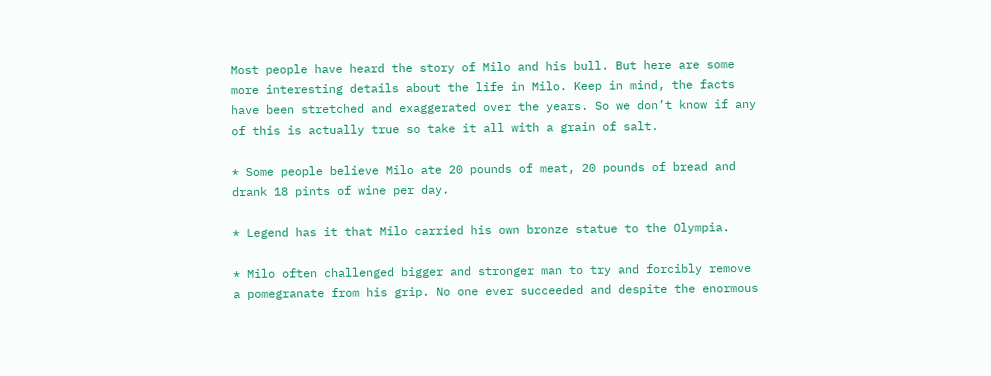Most people have heard the story of Milo and his bull. But here are some more interesting details about the life in Milo. Keep in mind, the facts have been stretched and exaggerated over the years. So we don’t know if any of this is actually true so take it all with a grain of salt.

* Some people believe Milo ate 20 pounds of meat, 20 pounds of bread and drank 18 pints of wine per day.

* Legend has it that Milo carried his own bronze statue to the Olympia.

* Milo often challenged bigger and stronger man to try and forcibly remove a pomegranate from his grip. No one ever succeeded and despite the enormous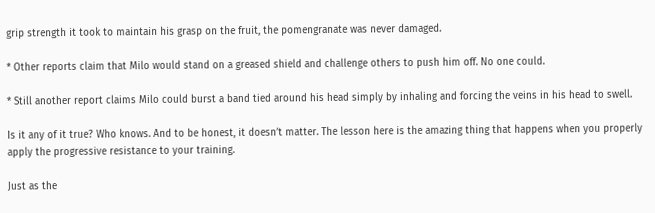grip strength it took to maintain his grasp on the fruit, the pomengranate was never damaged.

* Other reports claim that Milo would stand on a greased shield and challenge others to push him off. No one could.

* Still another report claims Milo could burst a band tied around his head simply by inhaling and forcing the veins in his head to swell.

Is it any of it true? Who knows. And to be honest, it doesn’t matter. The lesson here is the amazing thing that happens when you properly apply the progressive resistance to your training.

Just as the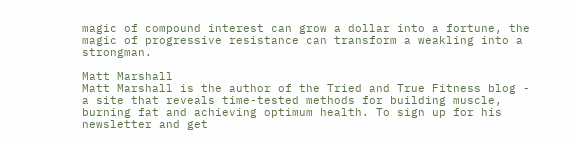magic of compound interest can grow a dollar into a fortune, the magic of progressive resistance can transform a weakling into a strongman.

Matt Marshall
Matt Marshall is the author of the Tried and True Fitness blog - a site that reveals time-tested methods for building muscle, burning fat and achieving optimum health. To sign up for his newsletter and get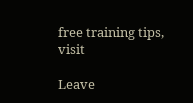free training tips, visit

Leave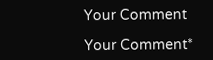Your Comment

Your Comment*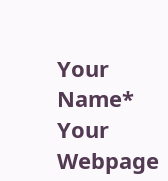Your Name*
Your Webpage